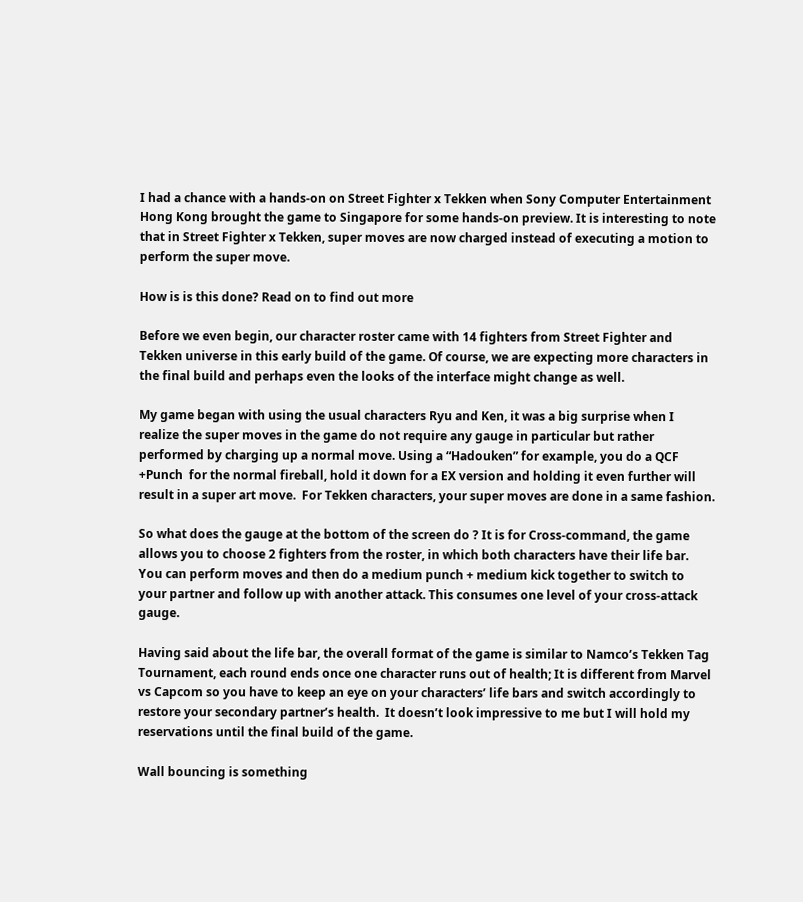I had a chance with a hands-on on Street Fighter x Tekken when Sony Computer Entertainment Hong Kong brought the game to Singapore for some hands-on preview. It is interesting to note that in Street Fighter x Tekken, super moves are now charged instead of executing a motion to perform the super move.

How is is this done? Read on to find out more

Before we even begin, our character roster came with 14 fighters from Street Fighter and Tekken universe in this early build of the game. Of course, we are expecting more characters in the final build and perhaps even the looks of the interface might change as well.

My game began with using the usual characters Ryu and Ken, it was a big surprise when I realize the super moves in the game do not require any gauge in particular but rather performed by charging up a normal move. Using a “Hadouken” for example, you do a QCF +Punch  for the normal fireball, hold it down for a EX version and holding it even further will result in a super art move.  For Tekken characters, your super moves are done in a same fashion.

So what does the gauge at the bottom of the screen do ? It is for Cross-command, the game allows you to choose 2 fighters from the roster, in which both characters have their life bar. You can perform moves and then do a medium punch + medium kick together to switch to your partner and follow up with another attack. This consumes one level of your cross-attack gauge.

Having said about the life bar, the overall format of the game is similar to Namco’s Tekken Tag Tournament, each round ends once one character runs out of health; It is different from Marvel vs Capcom so you have to keep an eye on your characters’ life bars and switch accordingly to restore your secondary partner’s health.  It doesn’t look impressive to me but I will hold my reservations until the final build of the game.

Wall bouncing is something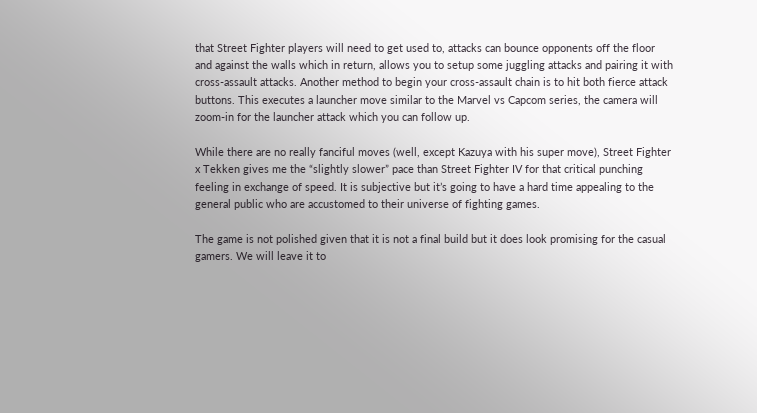that Street Fighter players will need to get used to, attacks can bounce opponents off the floor and against the walls which in return, allows you to setup some juggling attacks and pairing it with cross-assault attacks. Another method to begin your cross-assault chain is to hit both fierce attack buttons. This executes a launcher move similar to the Marvel vs Capcom series, the camera will zoom-in for the launcher attack which you can follow up.

While there are no really fanciful moves (well, except Kazuya with his super move), Street Fighter x Tekken gives me the “slightly slower” pace than Street Fighter IV for that critical punching feeling in exchange of speed. It is subjective but it’s going to have a hard time appealing to the general public who are accustomed to their universe of fighting games.

The game is not polished given that it is not a final build but it does look promising for the casual gamers. We will leave it to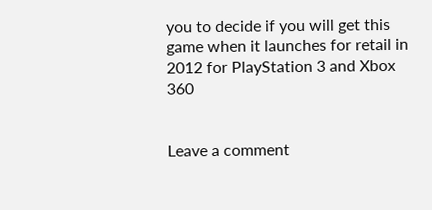you to decide if you will get this game when it launches for retail in 2012 for PlayStation 3 and Xbox 360


Leave a comment